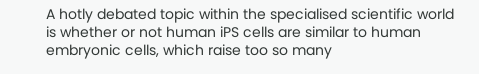A hotly debated topic within the specialised scientific world is whether or not human iPS cells are similar to human embryonic cells, which raise too so many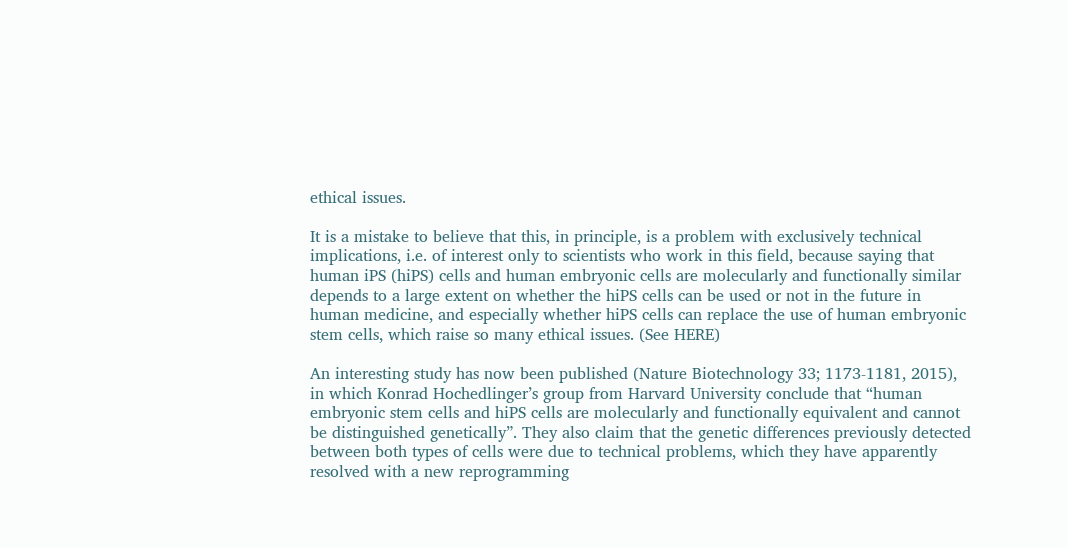ethical issues.

It is a mistake to believe that this, in principle, is a problem with exclusively technical implications, i.e. of interest only to scientists who work in this field, because saying that human iPS (hiPS) cells and human embryonic cells are molecularly and functionally similar depends to a large extent on whether the hiPS cells can be used or not in the future in human medicine, and especially whether hiPS cells can replace the use of human embryonic stem cells, which raise so many ethical issues. (See HERE)

An interesting study has now been published (Nature Biotechnology 33; 1173-1181, 2015), in which Konrad Hochedlinger’s group from Harvard University conclude that “human embryonic stem cells and hiPS cells are molecularly and functionally equivalent and cannot be distinguished genetically”. They also claim that the genetic differences previously detected between both types of cells were due to technical problems, which they have apparently resolved with a new reprogramming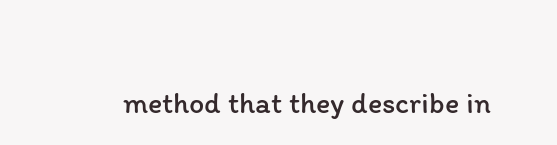method that they describe in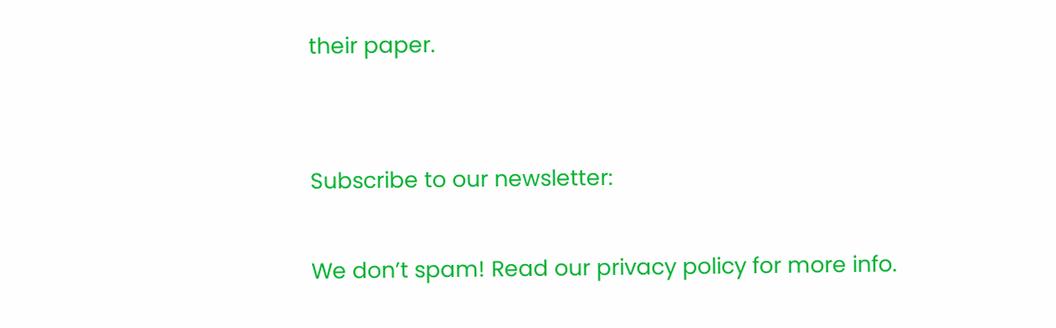their paper.


Subscribe to our newsletter:

We don’t spam! Read our privacy policy for more info.